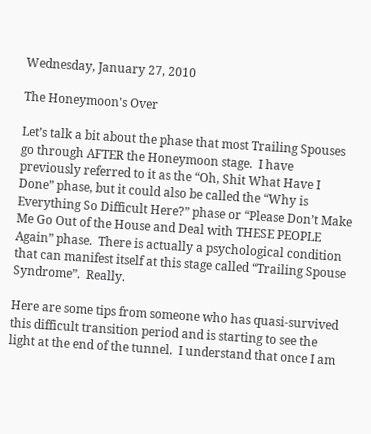Wednesday, January 27, 2010

The Honeymoon's Over

Let’s talk a bit about the phase that most Trailing Spouses go through AFTER the Honeymoon stage.  I have previously referred to it as the “Oh, Shit What Have I Done” phase, but it could also be called the “Why is Everything So Difficult Here?” phase or “Please Don’t Make Me Go Out of the House and Deal with THESE PEOPLE Again” phase.  There is actually a psychological condition that can manifest itself at this stage called “Trailing Spouse Syndrome”.  Really.

Here are some tips from someone who has quasi-survived this difficult transition period and is starting to see the light at the end of the tunnel.  I understand that once I am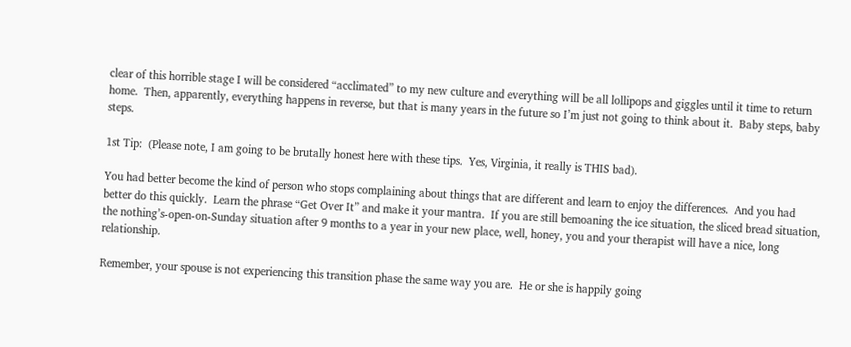clear of this horrible stage I will be considered “acclimated” to my new culture and everything will be all lollipops and giggles until it time to return home.  Then, apparently, everything happens in reverse, but that is many years in the future so I’m just not going to think about it.  Baby steps, baby steps.

1st Tip:  (Please note, I am going to be brutally honest here with these tips.  Yes, Virginia, it really is THIS bad).

You had better become the kind of person who stops complaining about things that are different and learn to enjoy the differences.  And you had better do this quickly.  Learn the phrase “Get Over It” and make it your mantra.  If you are still bemoaning the ice situation, the sliced bread situation, the nothing’s-open-on-Sunday situation after 9 months to a year in your new place, well, honey, you and your therapist will have a nice, long relationship.

Remember, your spouse is not experiencing this transition phase the same way you are.  He or she is happily going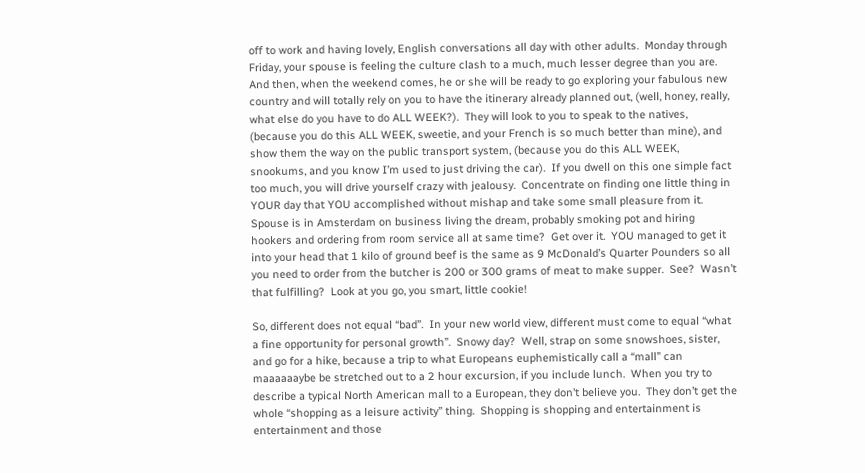off to work and having lovely, English conversations all day with other adults.  Monday through Friday, your spouse is feeling the culture clash to a much, much lesser degree than you are.  And then, when the weekend comes, he or she will be ready to go exploring your fabulous new country and will totally rely on you to have the itinerary already planned out, (well, honey, really, what else do you have to do ALL WEEK?).  They will look to you to speak to the natives, (because you do this ALL WEEK, sweetie, and your French is so much better than mine), and show them the way on the public transport system, (because you do this ALL WEEK, snookums, and you know I’m used to just driving the car).  If you dwell on this one simple fact too much, you will drive yourself crazy with jealousy.  Concentrate on finding one little thing in YOUR day that YOU accomplished without mishap and take some small pleasure from it.  Spouse is in Amsterdam on business living the dream, probably smoking pot and hiring hookers and ordering from room service all at same time?  Get over it.  YOU managed to get it into your head that 1 kilo of ground beef is the same as 9 McDonald’s Quarter Pounders so all you need to order from the butcher is 200 or 300 grams of meat to make supper.  See?  Wasn’t that fulfilling?  Look at you go, you smart, little cookie!

So, different does not equal “bad”.  In your new world view, different must come to equal “what a fine opportunity for personal growth”.  Snowy day?  Well, strap on some snowshoes, sister, and go for a hike, because a trip to what Europeans euphemistically call a “mall” can maaaaaaybe be stretched out to a 2 hour excursion, if you include lunch.  When you try to describe a typical North American mall to a European, they don’t believe you.  They don’t get the whole “shopping as a leisure activity” thing.  Shopping is shopping and entertainment is entertainment and those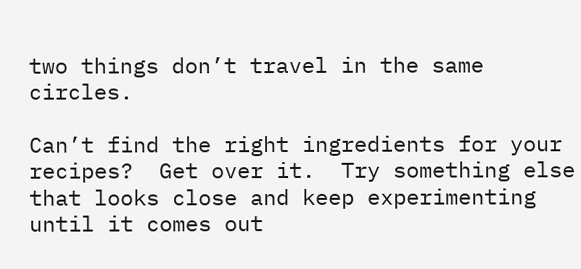two things don’t travel in the same circles.

Can’t find the right ingredients for your recipes?  Get over it.  Try something else that looks close and keep experimenting until it comes out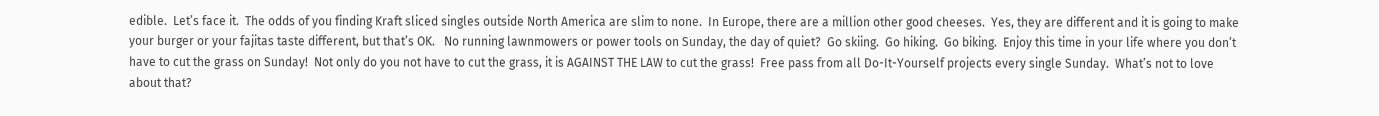edible.  Let’s face it.  The odds of you finding Kraft sliced singles outside North America are slim to none.  In Europe, there are a million other good cheeses.  Yes, they are different and it is going to make your burger or your fajitas taste different, but that’s OK.   No running lawnmowers or power tools on Sunday, the day of quiet?  Go skiing.  Go hiking.  Go biking.  Enjoy this time in your life where you don’t have to cut the grass on Sunday!  Not only do you not have to cut the grass, it is AGAINST THE LAW to cut the grass!  Free pass from all Do-It-Yourself projects every single Sunday.  What’s not to love about that?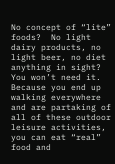No concept of “lite” foods?  No light dairy products, no light beer, no diet anything in sight?  You won’t need it.  Because you end up walking everywhere and are partaking of all of these outdoor leisure activities, you can eat “real” food and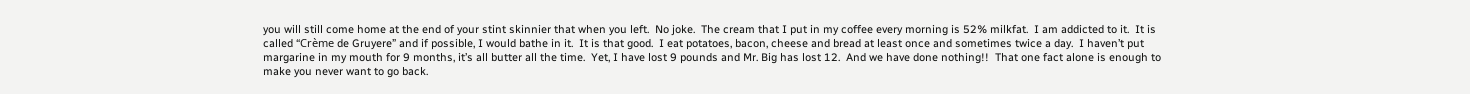you will still come home at the end of your stint skinnier that when you left.  No joke.  The cream that I put in my coffee every morning is 52% milkfat.  I am addicted to it.  It is called “Crème de Gruyere” and if possible, I would bathe in it.  It is that good.  I eat potatoes, bacon, cheese and bread at least once and sometimes twice a day.  I haven’t put margarine in my mouth for 9 months, it’s all butter all the time.  Yet, I have lost 9 pounds and Mr. Big has lost 12.  And we have done nothing!!  That one fact alone is enough to make you never want to go back.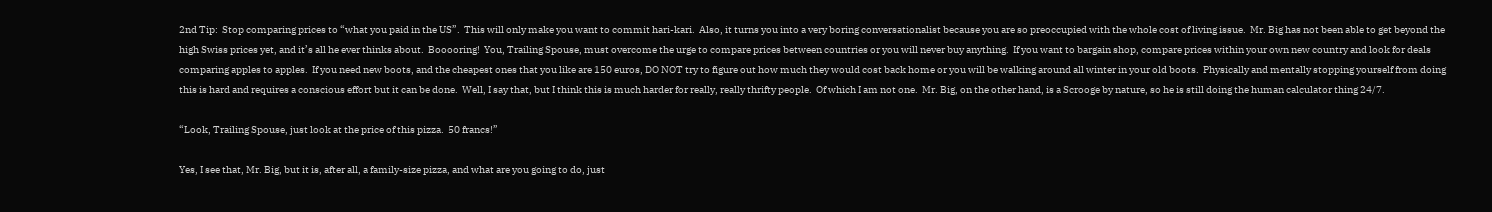2nd Tip:  Stop comparing prices to “what you paid in the US”.  This will only make you want to commit hari-kari.  Also, it turns you into a very boring conversationalist because you are so preoccupied with the whole cost of living issue.  Mr. Big has not been able to get beyond the high Swiss prices yet, and it’s all he ever thinks about.  Booooring!  You, Trailing Spouse, must overcome the urge to compare prices between countries or you will never buy anything.  If you want to bargain shop, compare prices within your own new country and look for deals comparing apples to apples.  If you need new boots, and the cheapest ones that you like are 150 euros, DO NOT try to figure out how much they would cost back home or you will be walking around all winter in your old boots.  Physically and mentally stopping yourself from doing this is hard and requires a conscious effort but it can be done.  Well, I say that, but I think this is much harder for really, really thrifty people.  Of which I am not one.  Mr. Big, on the other hand, is a Scrooge by nature, so he is still doing the human calculator thing 24/7.

“Look, Trailing Spouse, just look at the price of this pizza.  50 francs!”

Yes, I see that, Mr. Big, but it is, after all, a family-size pizza, and what are you going to do, just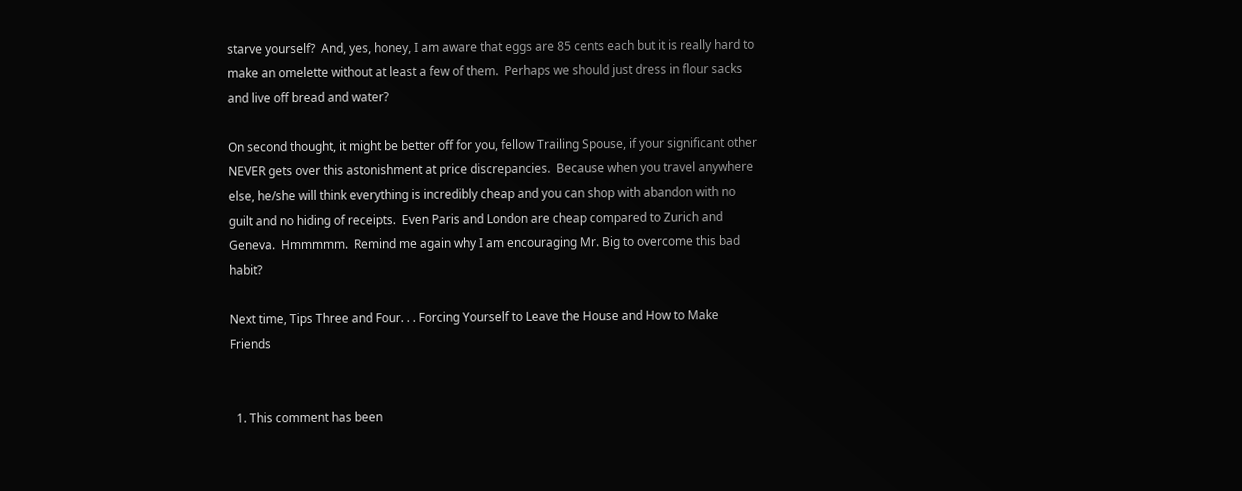starve yourself?  And, yes, honey, I am aware that eggs are 85 cents each but it is really hard to make an omelette without at least a few of them.  Perhaps we should just dress in flour sacks and live off bread and water?

On second thought, it might be better off for you, fellow Trailing Spouse, if your significant other NEVER gets over this astonishment at price discrepancies.  Because when you travel anywhere else, he/she will think everything is incredibly cheap and you can shop with abandon with no guilt and no hiding of receipts.  Even Paris and London are cheap compared to Zurich and Geneva.  Hmmmmm.  Remind me again why I am encouraging Mr. Big to overcome this bad habit?

Next time, Tips Three and Four. . . Forcing Yourself to Leave the House and How to Make Friends


  1. This comment has been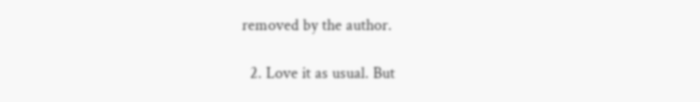removed by the author.

  2. Love it as usual. But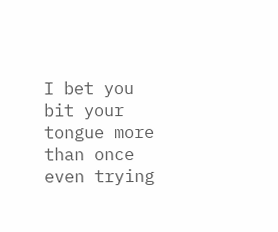I bet you bit your tongue more than once even trying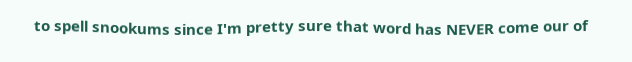to spell snookums since I'm pretty sure that word has NEVER come our of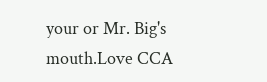your or Mr. Big's mouth.Love CCA